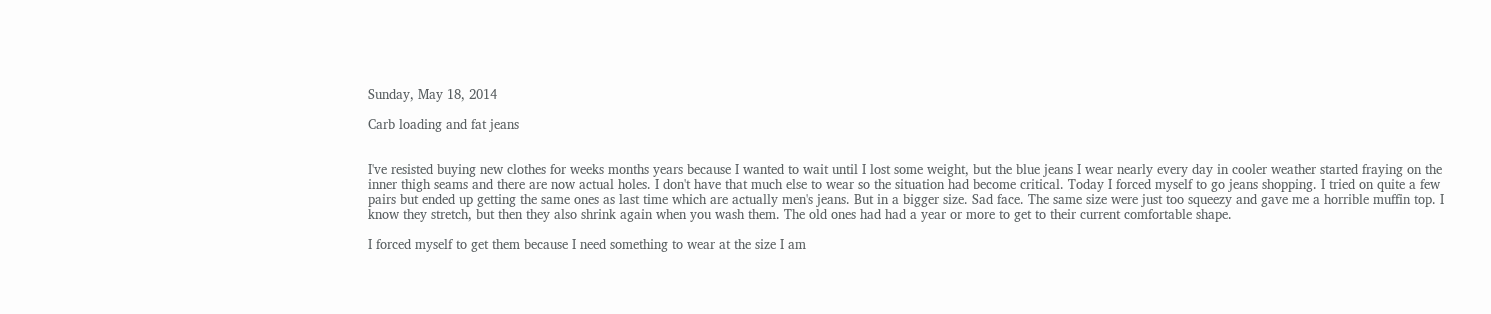Sunday, May 18, 2014

Carb loading and fat jeans


I've resisted buying new clothes for weeks months years because I wanted to wait until I lost some weight, but the blue jeans I wear nearly every day in cooler weather started fraying on the inner thigh seams and there are now actual holes. I don't have that much else to wear so the situation had become critical. Today I forced myself to go jeans shopping. I tried on quite a few pairs but ended up getting the same ones as last time which are actually men's jeans. But in a bigger size. Sad face. The same size were just too squeezy and gave me a horrible muffin top. I know they stretch, but then they also shrink again when you wash them. The old ones had had a year or more to get to their current comfortable shape.

I forced myself to get them because I need something to wear at the size I am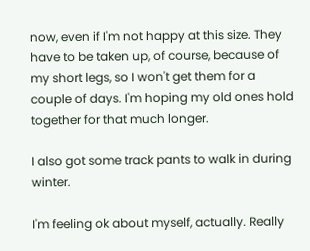now, even if I'm not happy at this size. They have to be taken up, of course, because of my short legs, so I won't get them for a couple of days. I'm hoping my old ones hold together for that much longer.

I also got some track pants to walk in during winter.

I'm feeling ok about myself, actually. Really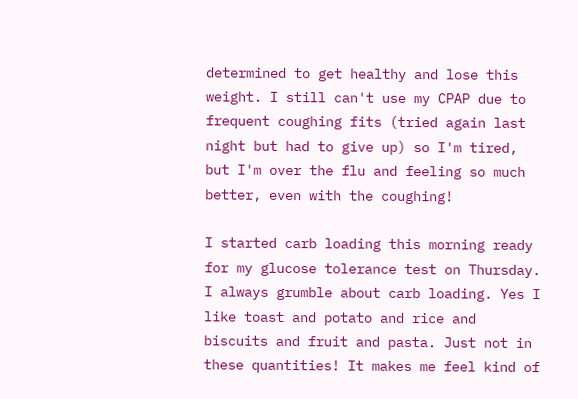determined to get healthy and lose this weight. I still can't use my CPAP due to frequent coughing fits (tried again last night but had to give up) so I'm tired, but I'm over the flu and feeling so much better, even with the coughing!

I started carb loading this morning ready for my glucose tolerance test on Thursday. I always grumble about carb loading. Yes I like toast and potato and rice and biscuits and fruit and pasta. Just not in these quantities! It makes me feel kind of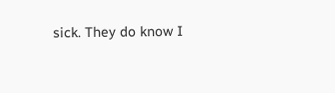sick. They do know I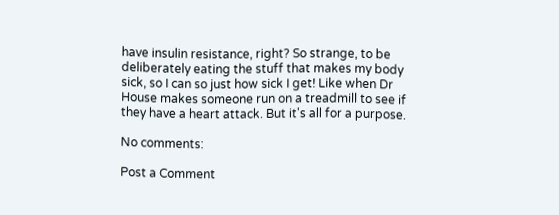have insulin resistance, right? So strange, to be deliberately eating the stuff that makes my body sick, so I can so just how sick I get! Like when Dr House makes someone run on a treadmill to see if they have a heart attack. But it's all for a purpose.

No comments:

Post a Comment